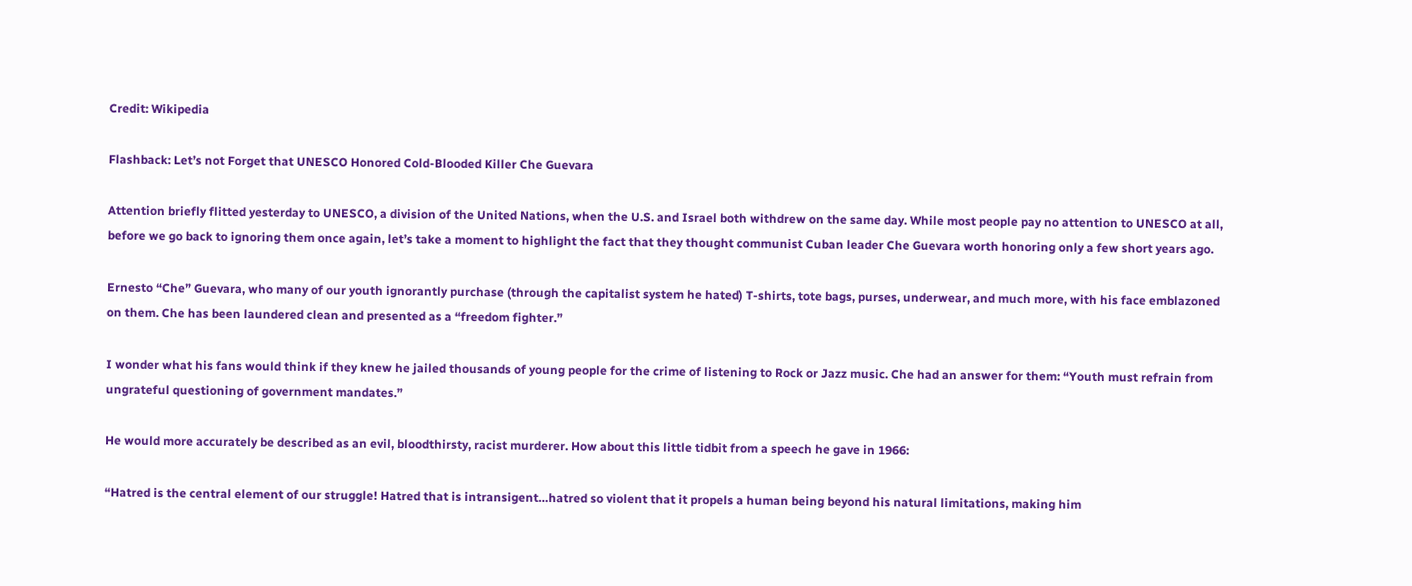Credit: Wikipedia

Flashback: Let’s not Forget that UNESCO Honored Cold-Blooded Killer Che Guevara

Attention briefly flitted yesterday to UNESCO, a division of the United Nations, when the U.S. and Israel both withdrew on the same day. While most people pay no attention to UNESCO at all, before we go back to ignoring them once again, let’s take a moment to highlight the fact that they thought communist Cuban leader Che Guevara worth honoring only a few short years ago.

Ernesto “Che” Guevara, who many of our youth ignorantly purchase (through the capitalist system he hated) T-shirts, tote bags, purses, underwear, and much more, with his face emblazoned on them. Che has been laundered clean and presented as a “freedom fighter.”

I wonder what his fans would think if they knew he jailed thousands of young people for the crime of listening to Rock or Jazz music. Che had an answer for them: “Youth must refrain from ungrateful questioning of government mandates.”

He would more accurately be described as an evil, bloodthirsty, racist murderer. How about this little tidbit from a speech he gave in 1966:

“Hatred is the central element of our struggle! Hatred that is intransigent…hatred so violent that it propels a human being beyond his natural limitations, making him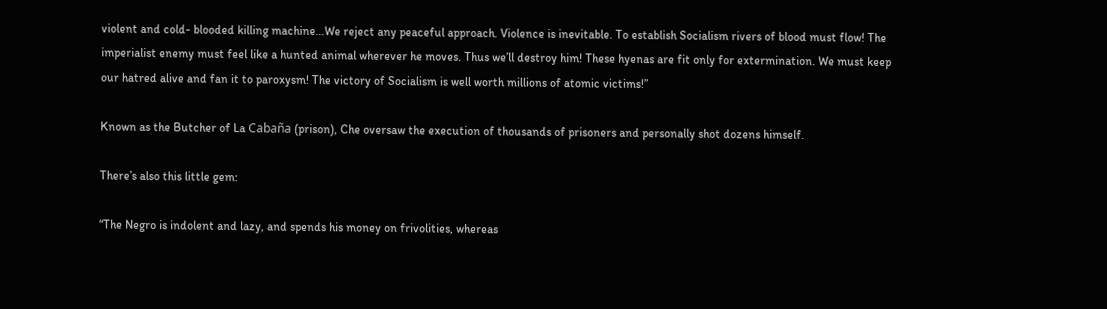violent and cold- blooded killing machine…We reject any peaceful approach. Violence is inevitable. To establish Socialism rivers of blood must flow! The imperialist enemy must feel like a hunted animal wherever he moves. Thus we’ll destroy him! These hyenas are fit only for extermination. We must keep our hatred alive and fan it to paroxysm! The victory of Socialism is well worth millions of atomic victims!”

Known as the Butcher of La Cabaña (prison), Che oversaw the execution of thousands of prisoners and personally shot dozens himself.

There’s also this little gem:

“The Negro is indolent and lazy, and spends his money on frivolities, whereas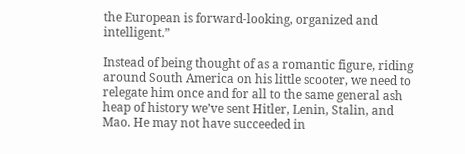the European is forward-looking, organized and intelligent.”

Instead of being thought of as a romantic figure, riding around South America on his little scooter, we need to relegate him once and for all to the same general ash heap of history we’ve sent Hitler, Lenin, Stalin, and Mao. He may not have succeeded in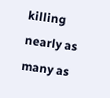killing nearly as many as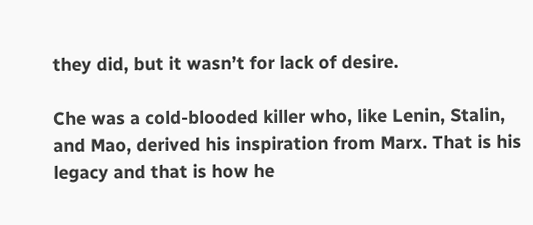they did, but it wasn’t for lack of desire.

Che was a cold-blooded killer who, like Lenin, Stalin, and Mao, derived his inspiration from Marx. That is his legacy and that is how he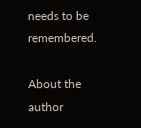needs to be remembered.

About the author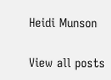Heidi Munson

View all posts